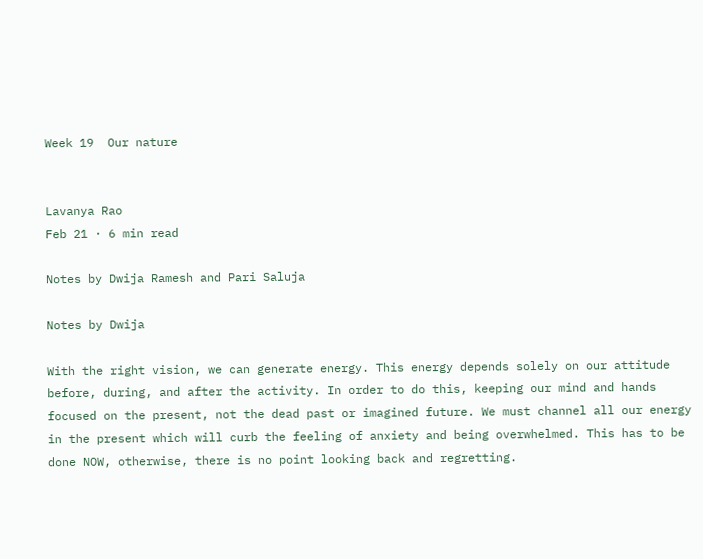Week 19  Our nature


Lavanya Rao
Feb 21 · 6 min read

Notes by Dwija Ramesh and Pari Saluja

Notes by Dwija

With the right vision, we can generate energy. This energy depends solely on our attitude before, during, and after the activity. In order to do this, keeping our mind and hands focused on the present, not the dead past or imagined future. We must channel all our energy in the present which will curb the feeling of anxiety and being overwhelmed. This has to be done NOW, otherwise, there is no point looking back and regretting.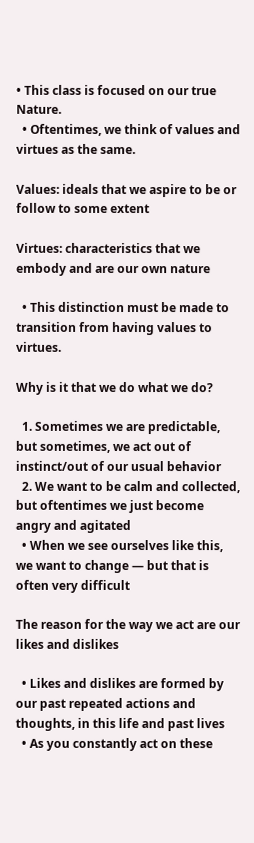• This class is focused on our true Nature.
  • Oftentimes, we think of values and virtues as the same.

Values: ideals that we aspire to be or follow to some extent

Virtues: characteristics that we embody and are our own nature

  • This distinction must be made to transition from having values to virtues.

Why is it that we do what we do?

  1. Sometimes we are predictable, but sometimes, we act out of instinct/out of our usual behavior
  2. We want to be calm and collected, but oftentimes we just become angry and agitated
  • When we see ourselves like this, we want to change — but that is often very difficult

The reason for the way we act are our likes and dislikes

  • Likes and dislikes are formed by our past repeated actions and thoughts, in this life and past lives
  • As you constantly act on these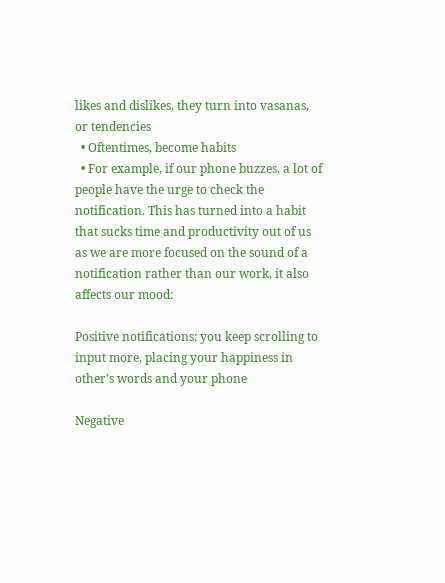likes and dislikes, they turn into vasanas, or tendencies
  • Oftentimes, become habits
  • For example, if our phone buzzes, a lot of people have the urge to check the notification. This has turned into a habit that sucks time and productivity out of us as we are more focused on the sound of a notification rather than our work, it also affects our mood:

Positive notifications: you keep scrolling to input more, placing your happiness in other’s words and your phone

Negative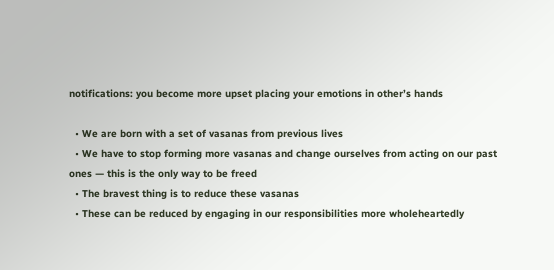notifications: you become more upset placing your emotions in other’s hands

  • We are born with a set of vasanas from previous lives
  • We have to stop forming more vasanas and change ourselves from acting on our past ones — this is the only way to be freed
  • The bravest thing is to reduce these vasanas
  • These can be reduced by engaging in our responsibilities more wholeheartedly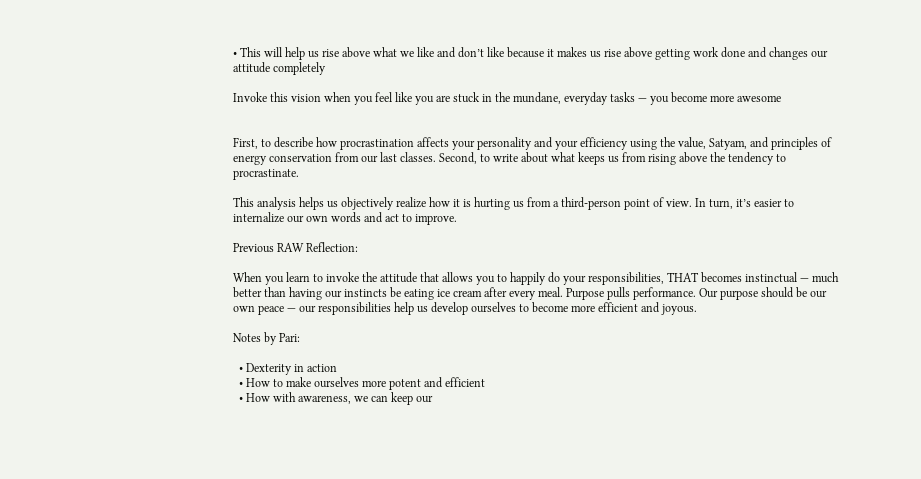• This will help us rise above what we like and don’t like because it makes us rise above getting work done and changes our attitude completely

Invoke this vision when you feel like you are stuck in the mundane, everyday tasks — you become more awesome


First, to describe how procrastination affects your personality and your efficiency using the value, Satyam, and principles of energy conservation from our last classes. Second, to write about what keeps us from rising above the tendency to procrastinate.

This analysis helps us objectively realize how it is hurting us from a third-person point of view. In turn, it’s easier to internalize our own words and act to improve.

Previous RAW Reflection:

When you learn to invoke the attitude that allows you to happily do your responsibilities, THAT becomes instinctual — much better than having our instincts be eating ice cream after every meal. Purpose pulls performance. Our purpose should be our own peace — our responsibilities help us develop ourselves to become more efficient and joyous.

Notes by Pari:

  • Dexterity in action
  • How to make ourselves more potent and efficient
  • How with awareness, we can keep our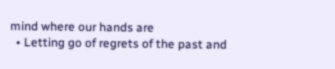mind where our hands are
  • Letting go of regrets of the past and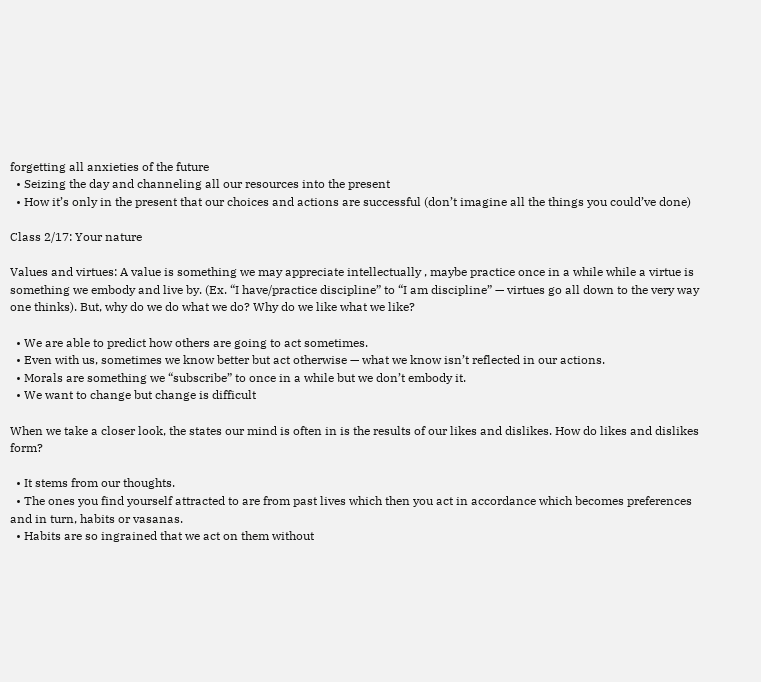forgetting all anxieties of the future
  • Seizing the day and channeling all our resources into the present
  • How it’s only in the present that our choices and actions are successful (don’t imagine all the things you could’ve done)

Class 2/17: Your nature

Values and virtues: A value is something we may appreciate intellectually , maybe practice once in a while while a virtue is something we embody and live by. (Ex. “I have/practice discipline” to “I am discipline” — virtues go all down to the very way one thinks). But, why do we do what we do? Why do we like what we like?

  • We are able to predict how others are going to act sometimes.
  • Even with us, sometimes we know better but act otherwise — what we know isn’t reflected in our actions.
  • Morals are something we “subscribe” to once in a while but we don’t embody it.
  • We want to change but change is difficult

When we take a closer look, the states our mind is often in is the results of our likes and dislikes. How do likes and dislikes form?

  • It stems from our thoughts.
  • The ones you find yourself attracted to are from past lives which then you act in accordance which becomes preferences and in turn, habits or vasanas.
  • Habits are so ingrained that we act on them without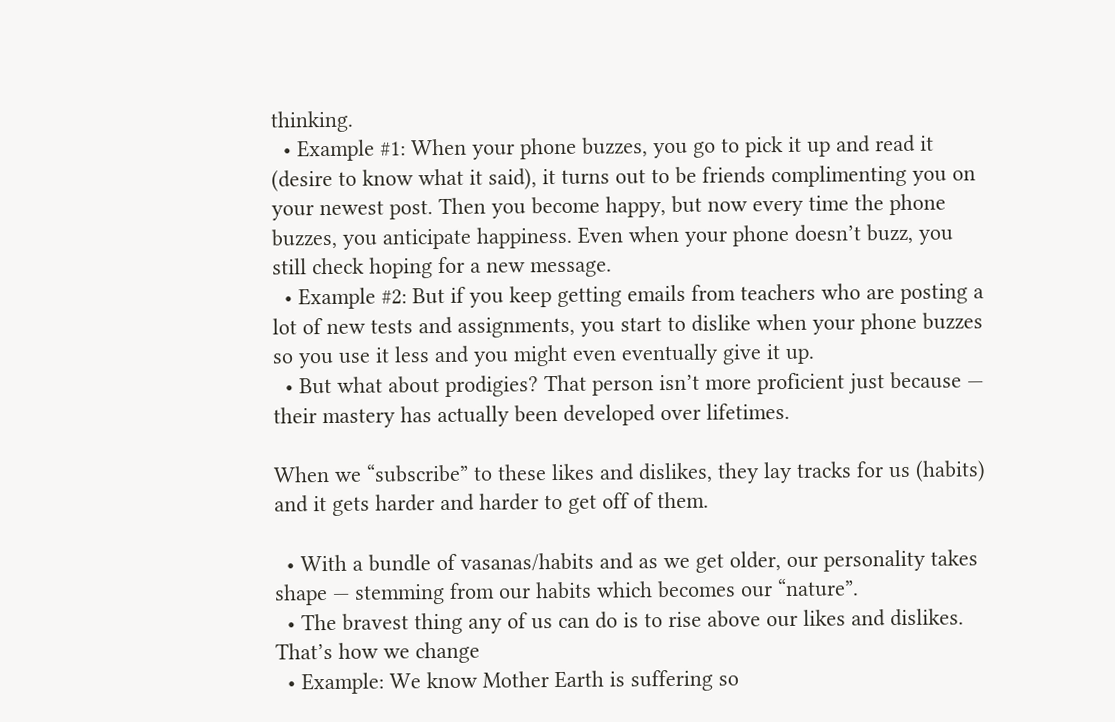thinking.
  • Example #1: When your phone buzzes, you go to pick it up and read it (desire to know what it said), it turns out to be friends complimenting you on your newest post. Then you become happy, but now every time the phone buzzes, you anticipate happiness. Even when your phone doesn’t buzz, you still check hoping for a new message.
  • Example #2: But if you keep getting emails from teachers who are posting a lot of new tests and assignments, you start to dislike when your phone buzzes so you use it less and you might even eventually give it up.
  • But what about prodigies? That person isn’t more proficient just because — their mastery has actually been developed over lifetimes.

When we “subscribe” to these likes and dislikes, they lay tracks for us (habits) and it gets harder and harder to get off of them.

  • With a bundle of vasanas/habits and as we get older, our personality takes shape — stemming from our habits which becomes our “nature”.
  • The bravest thing any of us can do is to rise above our likes and dislikes. That’s how we change
  • Example: We know Mother Earth is suffering so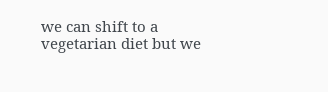we can shift to a vegetarian diet but we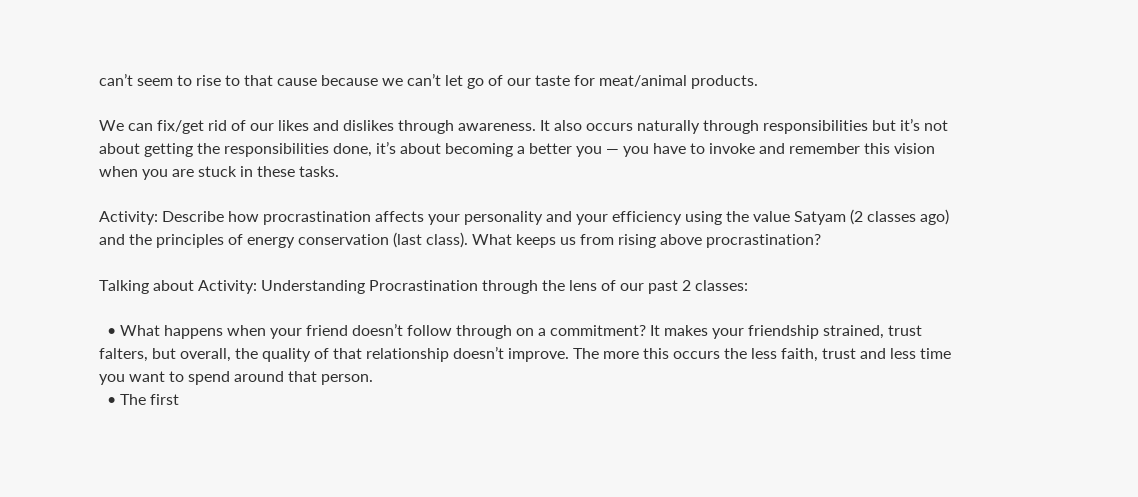can’t seem to rise to that cause because we can’t let go of our taste for meat/animal products.

We can fix/get rid of our likes and dislikes through awareness. It also occurs naturally through responsibilities but it’s not about getting the responsibilities done, it’s about becoming a better you — you have to invoke and remember this vision when you are stuck in these tasks.

Activity: Describe how procrastination affects your personality and your efficiency using the value Satyam (2 classes ago) and the principles of energy conservation (last class). What keeps us from rising above procrastination?

Talking about Activity: Understanding Procrastination through the lens of our past 2 classes:

  • What happens when your friend doesn’t follow through on a commitment? It makes your friendship strained, trust falters, but overall, the quality of that relationship doesn’t improve. The more this occurs the less faith, trust and less time you want to spend around that person.
  • The first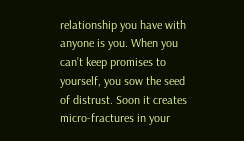relationship you have with anyone is you. When you can’t keep promises to yourself, you sow the seed of distrust. Soon it creates micro-fractures in your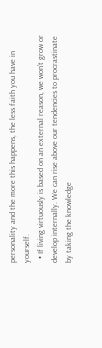personality and the more this happens, the less faith you have in yourself.
  • If living virtuously is based on an external reason, we won’t grow or develop internally. We can rise above our tendencies to procrastinate by taking the knowledge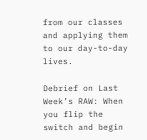from our classes and applying them to our day-to-day lives.

Debrief on Last Week’s RAW: When you flip the switch and begin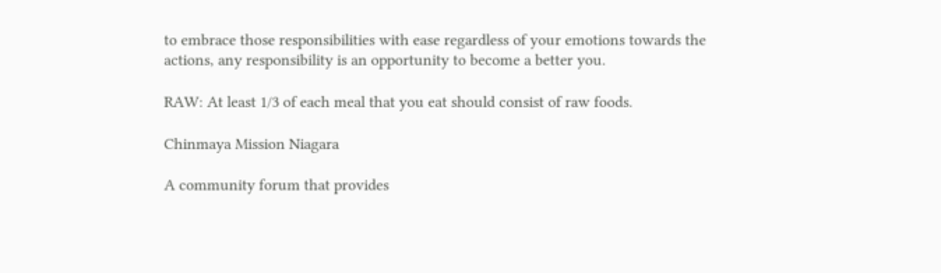to embrace those responsibilities with ease regardless of your emotions towards the actions, any responsibility is an opportunity to become a better you.

RAW: At least 1/3 of each meal that you eat should consist of raw foods.

Chinmaya Mission Niagara

A community forum that provides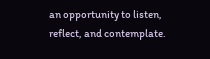an opportunity to listen, reflect, and contemplate.